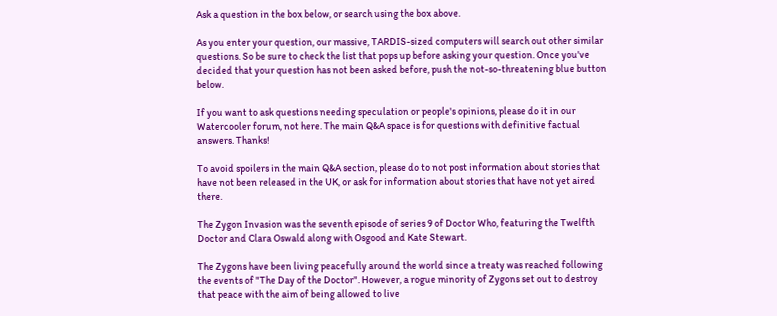Ask a question in the box below, or search using the box above.

As you enter your question, our massive, TARDIS-sized computers will search out other similar questions. So be sure to check the list that pops up before asking your question. Once you've decided that your question has not been asked before, push the not-so-threatening blue button below.

If you want to ask questions needing speculation or people's opinions, please do it in our Watercooler forum, not here. The main Q&A space is for questions with definitive factual answers. Thanks!

To avoid spoilers in the main Q&A section, please do to not post information about stories that have not been released in the UK, or ask for information about stories that have not yet aired there.

The Zygon Invasion was the seventh episode of series 9 of Doctor Who, featuring the Twelfth Doctor and Clara Oswald along with Osgood and Kate Stewart.

The Zygons have been living peacefully around the world since a treaty was reached following the events of "The Day of the Doctor". However, a rogue minority of Zygons set out to destroy that peace with the aim of being allowed to live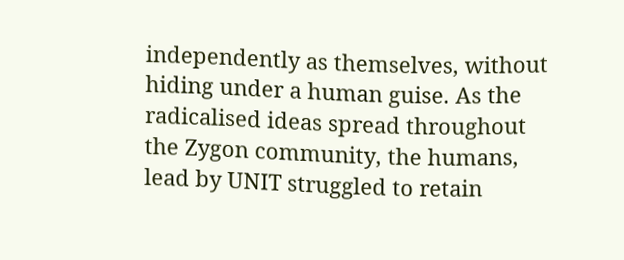independently as themselves, without hiding under a human guise. As the radicalised ideas spread throughout the Zygon community, the humans, lead by UNIT struggled to retain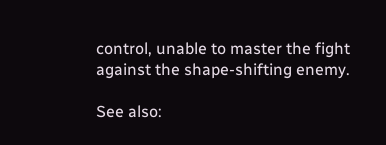control, unable to master the fight against the shape-shifting enemy.

See also: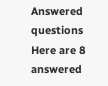Answered questions
Here are 8 answered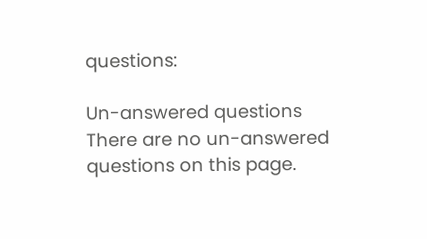questions:

Un-answered questions
There are no un-answered questions on this page.